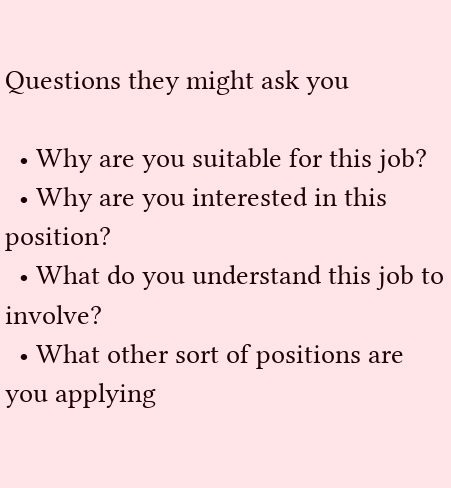Questions they might ask you

  • Why are you suitable for this job?
  • Why are you interested in this position?
  • What do you understand this job to involve?
  • What other sort of positions are you applying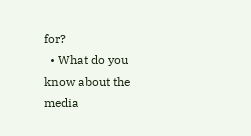for?
  • What do you know about the media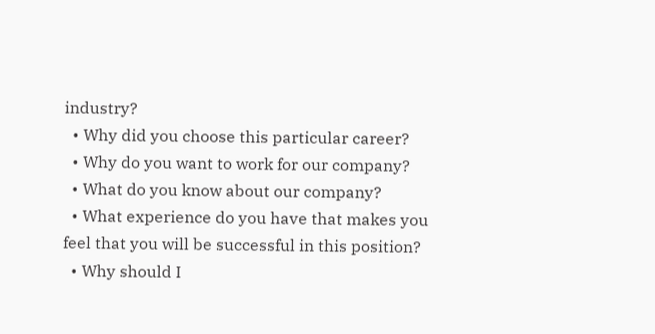industry?
  • Why did you choose this particular career?
  • Why do you want to work for our company?
  • What do you know about our company?
  • What experience do you have that makes you feel that you will be successful in this position?
  • Why should I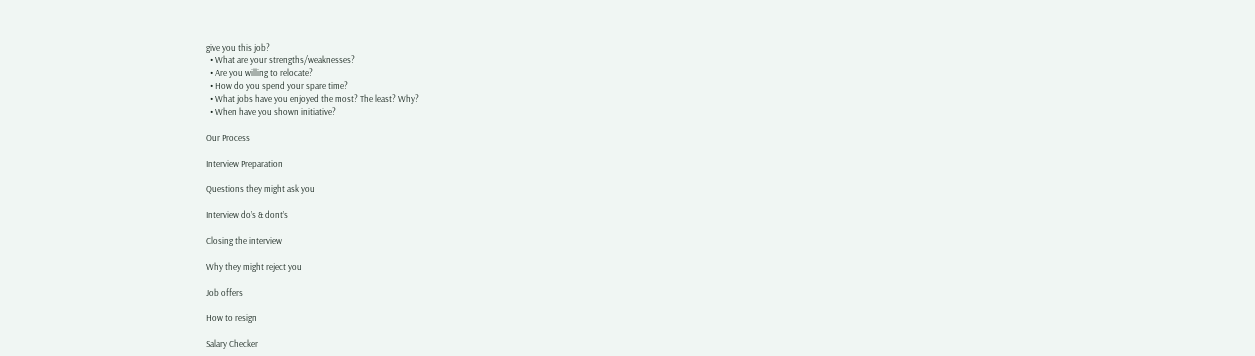give you this job?
  • What are your strengths/weaknesses?
  • Are you willing to relocate?
  • How do you spend your spare time?
  • What jobs have you enjoyed the most? The least? Why?
  • When have you shown initiative?

Our Process

Interview Preparation

Questions they might ask you

Interview do’s & dont’s

Closing the interview

Why they might reject you

Job offers

How to resign

Salary Checker